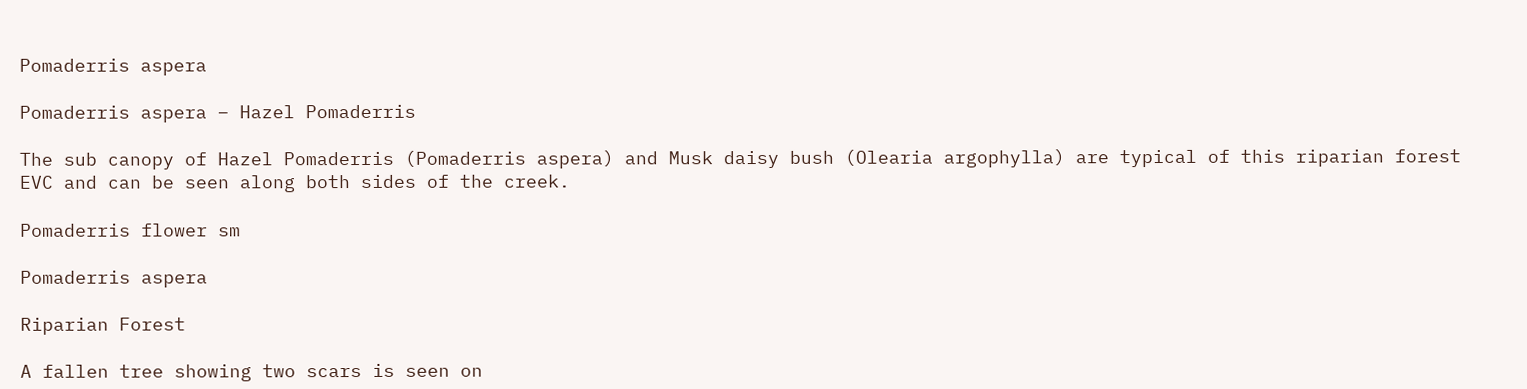Pomaderris aspera

Pomaderris aspera – Hazel Pomaderris

The sub canopy of Hazel Pomaderris (Pomaderris aspera) and Musk daisy bush (Olearia argophylla) are typical of this riparian forest EVC and can be seen along both sides of the creek.

Pomaderris flower sm

Pomaderris aspera

Riparian Forest

A fallen tree showing two scars is seen on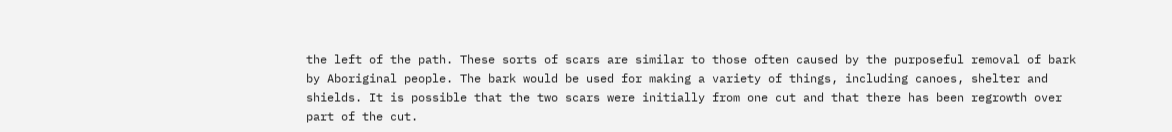the left of the path. These sorts of scars are similar to those often caused by the purposeful removal of bark by Aboriginal people. The bark would be used for making a variety of things, including canoes, shelter and shields. It is possible that the two scars were initially from one cut and that there has been regrowth over part of the cut.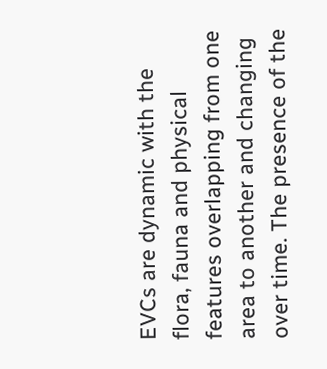EVCs are dynamic with the flora, fauna and physical features overlapping from one area to another and changing over time. The presence of the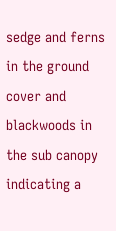sedge and ferns in the ground cover and blackwoods in the sub canopy indicating a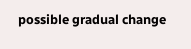possible gradual change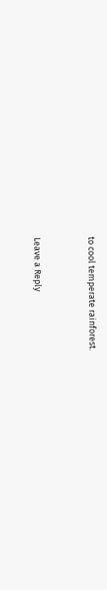to cool temperate rainforest.


Leave a Reply